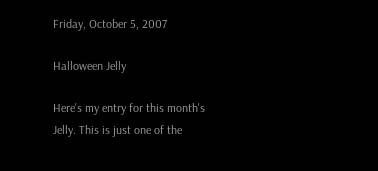Friday, October 5, 2007

Halloween Jelly

Here's my entry for this month's Jelly. This is just one of the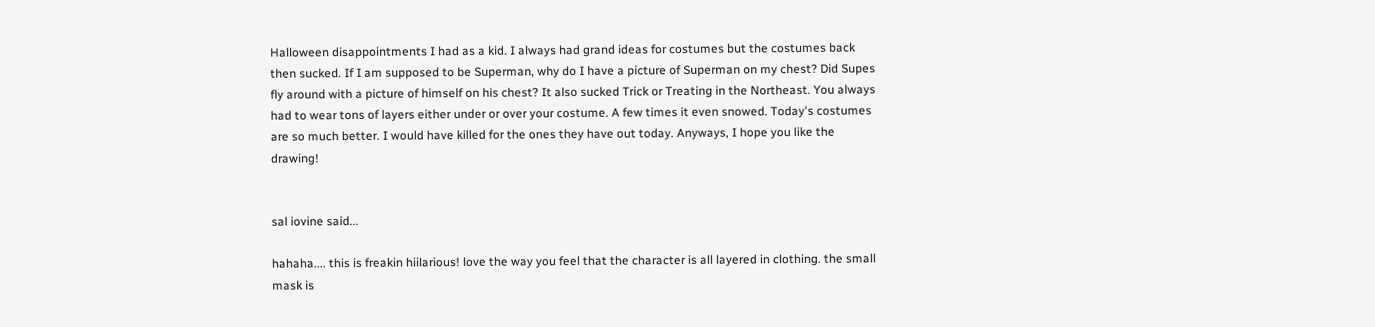Halloween disappointments I had as a kid. I always had grand ideas for costumes but the costumes back then sucked. If I am supposed to be Superman, why do I have a picture of Superman on my chest? Did Supes fly around with a picture of himself on his chest? It also sucked Trick or Treating in the Northeast. You always had to wear tons of layers either under or over your costume. A few times it even snowed. Today's costumes are so much better. I would have killed for the ones they have out today. Anyways, I hope you like the drawing!


sal iovine said...

hahaha.... this is freakin hiilarious! love the way you feel that the character is all layered in clothing. the small mask is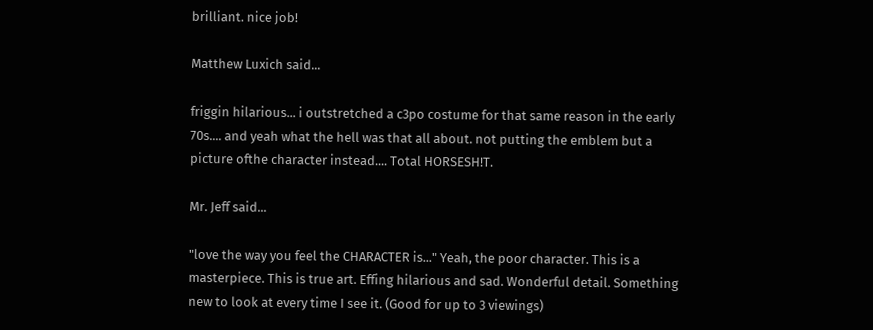brilliant. nice job!

Matthew Luxich said...

friggin hilarious... i outstretched a c3po costume for that same reason in the early 70s.... and yeah what the hell was that all about. not putting the emblem but a picture ofthe character instead.... Total HORSESH!T.

Mr. Jeff said...

"love the way you feel the CHARACTER is..." Yeah, the poor character. This is a masterpiece. This is true art. Effing hilarious and sad. Wonderful detail. Something new to look at every time I see it. (Good for up to 3 viewings)